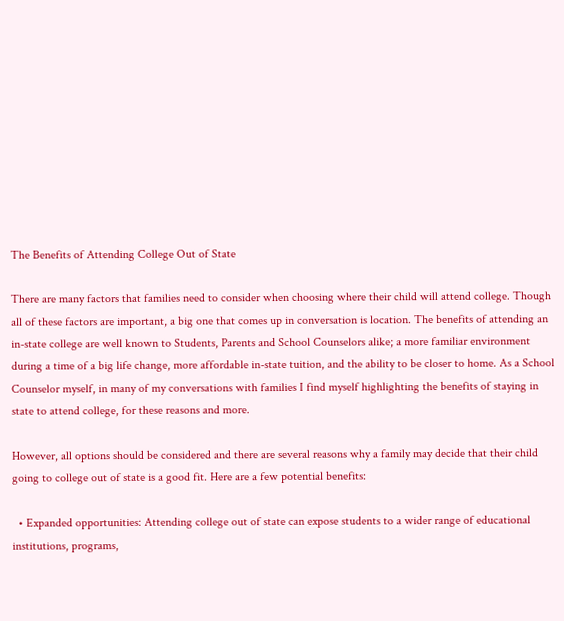The Benefits of Attending College Out of State

There are many factors that families need to consider when choosing where their child will attend college. Though all of these factors are important, a big one that comes up in conversation is location. The benefits of attending an in-state college are well known to Students, Parents and School Counselors alike; a more familiar environment during a time of a big life change, more affordable in-state tuition, and the ability to be closer to home. As a School Counselor myself, in many of my conversations with families I find myself highlighting the benefits of staying in state to attend college, for these reasons and more.

However, all options should be considered and there are several reasons why a family may decide that their child going to college out of state is a good fit. Here are a few potential benefits:

  • Expanded opportunities: Attending college out of state can expose students to a wider range of educational institutions, programs,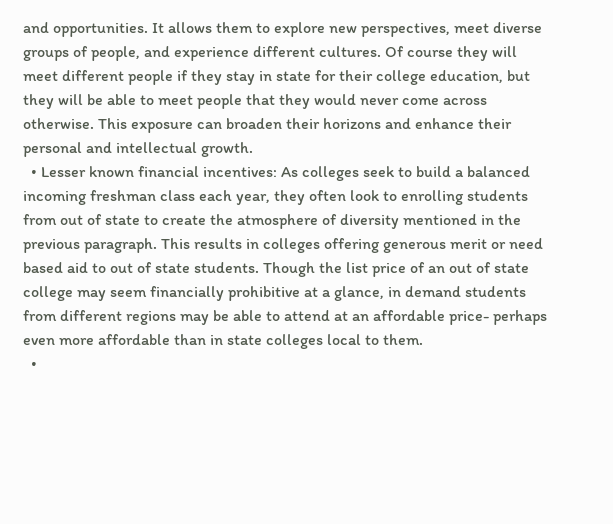and opportunities. It allows them to explore new perspectives, meet diverse groups of people, and experience different cultures. Of course they will meet different people if they stay in state for their college education, but they will be able to meet people that they would never come across otherwise. This exposure can broaden their horizons and enhance their personal and intellectual growth.
  • Lesser known financial incentives: As colleges seek to build a balanced incoming freshman class each year, they often look to enrolling students from out of state to create the atmosphere of diversity mentioned in the previous paragraph. This results in colleges offering generous merit or need based aid to out of state students. Though the list price of an out of state college may seem financially prohibitive at a glance, in demand students from different regions may be able to attend at an affordable price- perhaps even more affordable than in state colleges local to them.
  •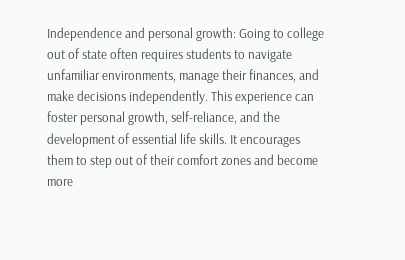Independence and personal growth: Going to college out of state often requires students to navigate unfamiliar environments, manage their finances, and make decisions independently. This experience can foster personal growth, self-reliance, and the development of essential life skills. It encourages them to step out of their comfort zones and become more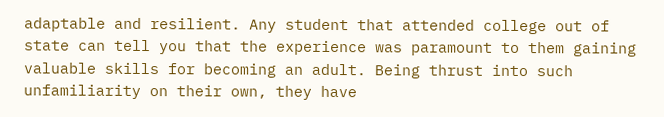adaptable and resilient. Any student that attended college out of state can tell you that the experience was paramount to them gaining valuable skills for becoming an adult. Being thrust into such unfamiliarity on their own, they have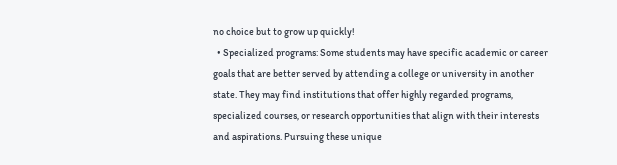no choice but to grow up quickly!
  • Specialized programs: Some students may have specific academic or career goals that are better served by attending a college or university in another state. They may find institutions that offer highly regarded programs, specialized courses, or research opportunities that align with their interests and aspirations. Pursuing these unique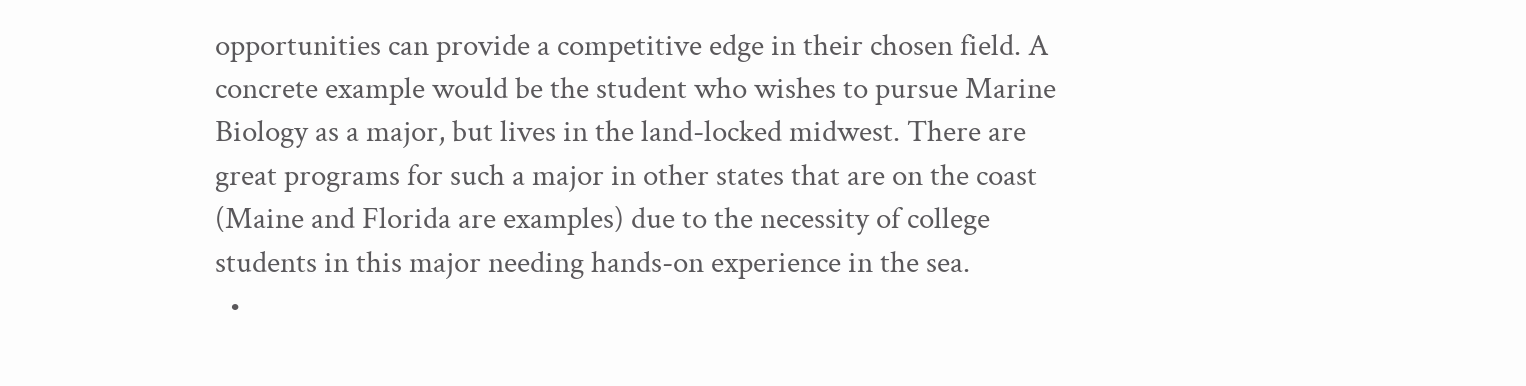opportunities can provide a competitive edge in their chosen field. A concrete example would be the student who wishes to pursue Marine Biology as a major, but lives in the land-locked midwest. There are great programs for such a major in other states that are on the coast (Maine and Florida are examples) due to the necessity of college students in this major needing hands-on experience in the sea.
  •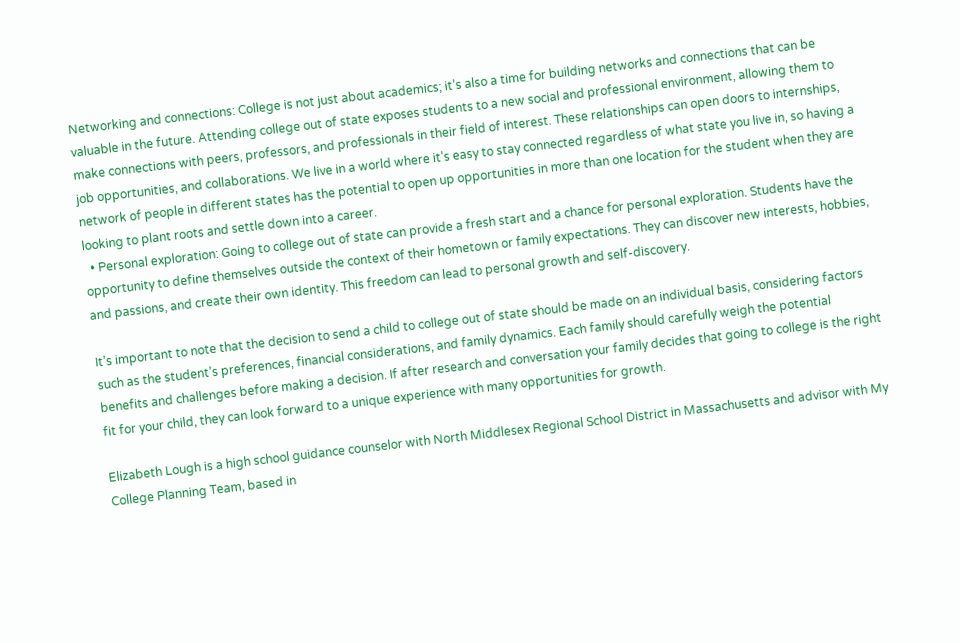Networking and connections: College is not just about academics; it’s also a time for building networks and connections that can be valuable in the future. Attending college out of state exposes students to a new social and professional environment, allowing them to make connections with peers, professors, and professionals in their field of interest. These relationships can open doors to internships, job opportunities, and collaborations. We live in a world where it’s easy to stay connected regardless of what state you live in, so having a network of people in different states has the potential to open up opportunities in more than one location for the student when they are looking to plant roots and settle down into a career.
  • Personal exploration: Going to college out of state can provide a fresh start and a chance for personal exploration. Students have the opportunity to define themselves outside the context of their hometown or family expectations. They can discover new interests, hobbies, and passions, and create their own identity. This freedom can lead to personal growth and self-discovery.

It’s important to note that the decision to send a child to college out of state should be made on an individual basis, considering factors such as the student’s preferences, financial considerations, and family dynamics. Each family should carefully weigh the potential benefits and challenges before making a decision. If after research and conversation your family decides that going to college is the right fit for your child, they can look forward to a unique experience with many opportunities for growth.

Elizabeth Lough is a high school guidance counselor with North Middlesex Regional School District in Massachusetts and advisor with My College Planning Team, based in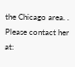the Chicago area. . Please contact her at: